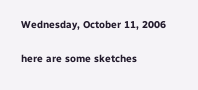Wednesday, October 11, 2006

here are some sketches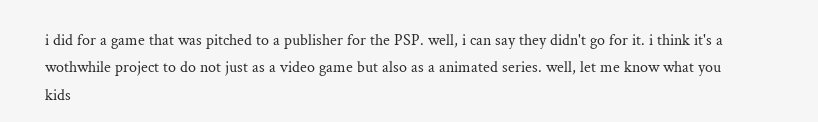i did for a game that was pitched to a publisher for the PSP. well, i can say they didn't go for it. i think it's a wothwhile project to do not just as a video game but also as a animated series. well, let me know what you kids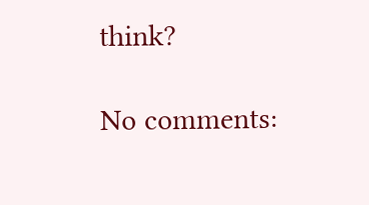think?

No comments: